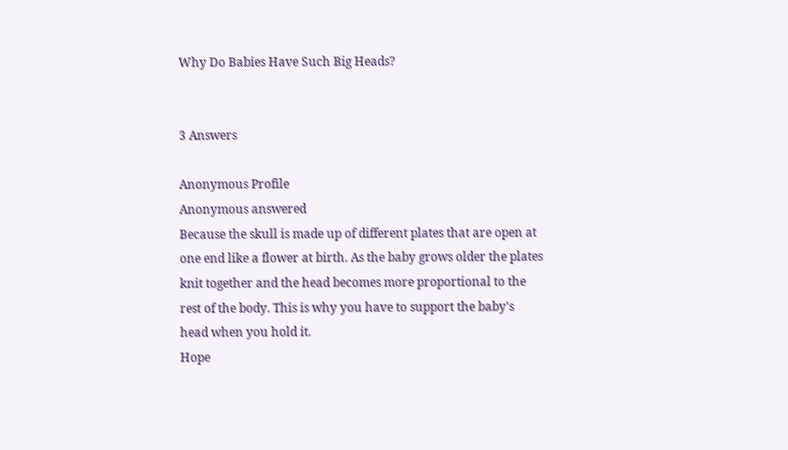Why Do Babies Have Such Big Heads?


3 Answers

Anonymous Profile
Anonymous answered
Because the skull is made up of different plates that are open at one end like a flower at birth. As the baby grows older the plates knit together and the head becomes more proportional to the rest of the body. This is why you have to support the baby's head when you hold it.
Hope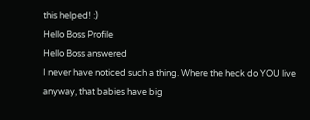this helped! :)
Hello Boss Profile
Hello Boss answered
I never have noticed such a thing. Where the heck do YOU live anyway, that babies have big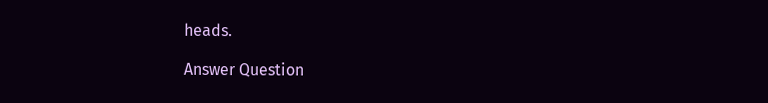heads.

Answer Question